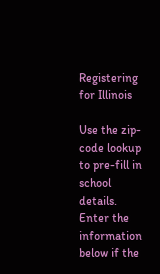Registering for Illinois

Use the zip-code lookup to pre-fill in school details. Enter the information below if the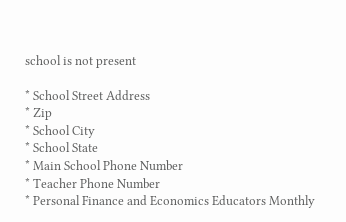school is not present

* School Street Address
* Zip
* School City
* School State
* Main School Phone Number
* Teacher Phone Number
* Personal Finance and Economics Educators Monthly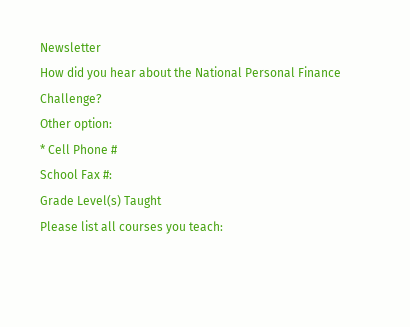Newsletter
How did you hear about the National Personal Finance Challenge?
Other option:
* Cell Phone #
School Fax #:
Grade Level(s) Taught
Please list all courses you teach: